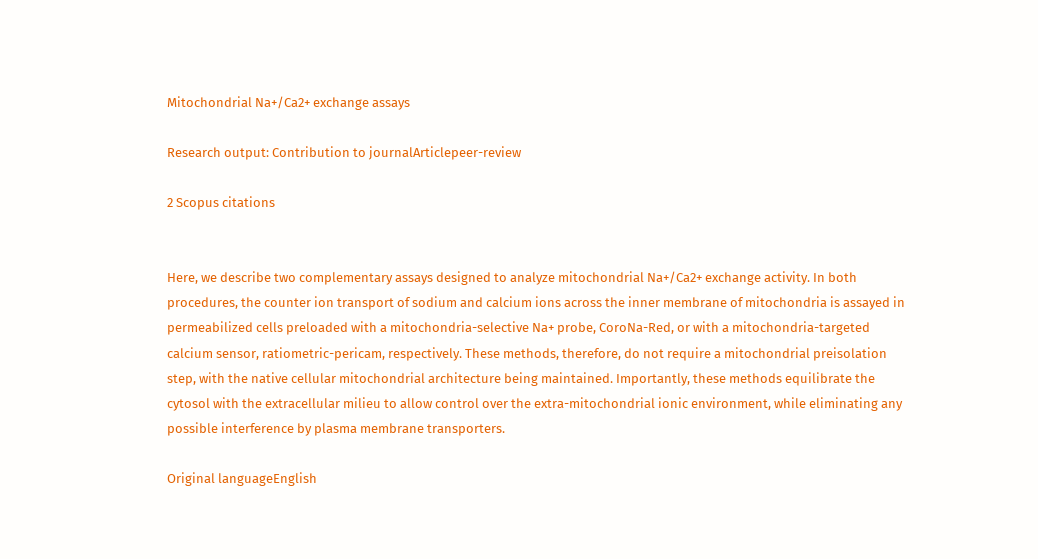Mitochondrial Na+/Ca2+ exchange assays

Research output: Contribution to journalArticlepeer-review

2 Scopus citations


Here, we describe two complementary assays designed to analyze mitochondrial Na+/Ca2+ exchange activity. In both procedures, the counter ion transport of sodium and calcium ions across the inner membrane of mitochondria is assayed in permeabilized cells preloaded with a mitochondria-selective Na+ probe, CoroNa-Red, or with a mitochondria-targeted calcium sensor, ratiometric-pericam, respectively. These methods, therefore, do not require a mitochondrial preisolation step, with the native cellular mitochondrial architecture being maintained. Importantly, these methods equilibrate the cytosol with the extracellular milieu to allow control over the extra-mitochondrial ionic environment, while eliminating any possible interference by plasma membrane transporters.

Original languageEnglish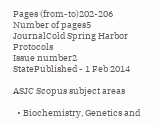Pages (from-to)202-206
Number of pages5
JournalCold Spring Harbor Protocols
Issue number2
StatePublished - 1 Feb 2014

ASJC Scopus subject areas

  • Biochemistry, Genetics and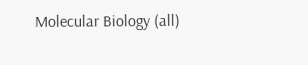Molecular Biology (all)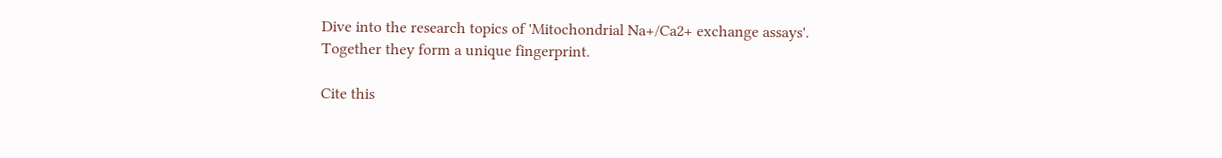Dive into the research topics of 'Mitochondrial Na+/Ca2+ exchange assays'. Together they form a unique fingerprint.

Cite this